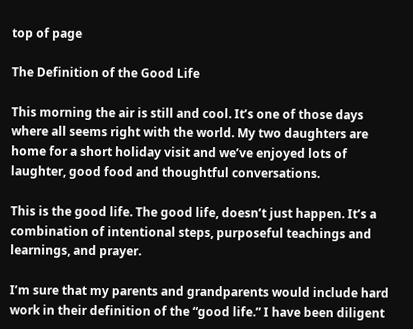top of page

The Definition of the Good Life

This morning the air is still and cool. It’s one of those days where all seems right with the world. My two daughters are home for a short holiday visit and we’ve enjoyed lots of laughter, good food and thoughtful conversations.

This is the good life. The good life, doesn’t just happen. It’s a combination of intentional steps, purposeful teachings and learnings, and prayer.

I’m sure that my parents and grandparents would include hard work in their definition of the “good life.” I have been diligent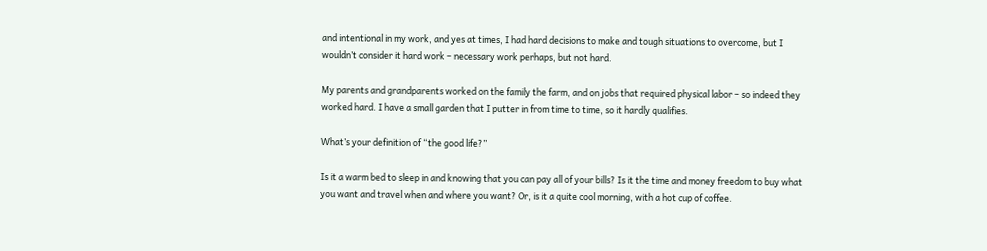and intentional in my work, and yes at times, I had hard decisions to make and tough situations to overcome, but I wouldn’t consider it hard work – necessary work perhaps, but not hard.

My parents and grandparents worked on the family the farm, and on jobs that required physical labor – so indeed they worked hard. I have a small garden that I putter in from time to time, so it hardly qualifies.

What’s your definition of “the good life?”

Is it a warm bed to sleep in and knowing that you can pay all of your bills? Is it the time and money freedom to buy what you want and travel when and where you want? Or, is it a quite cool morning, with a hot cup of coffee.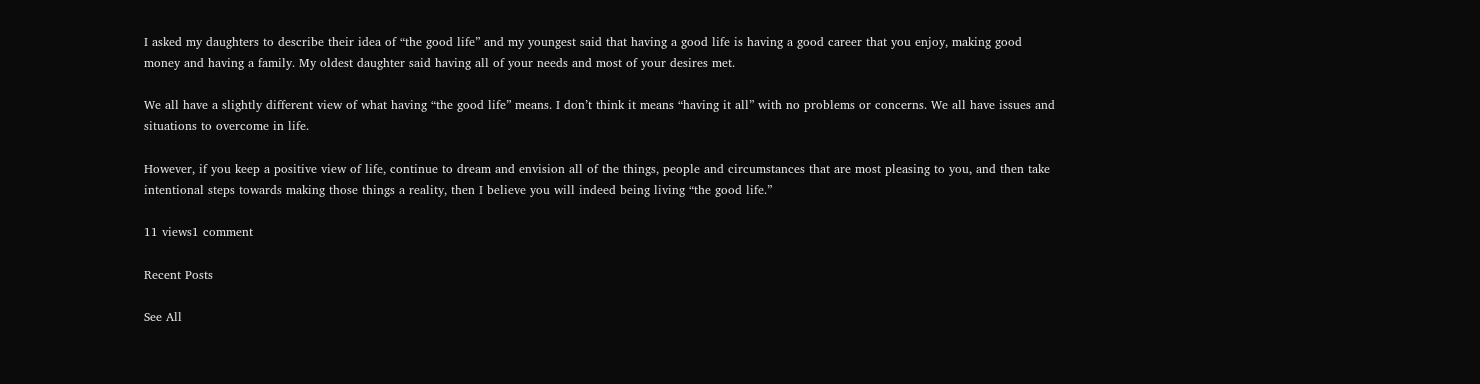I asked my daughters to describe their idea of “the good life” and my youngest said that having a good life is having a good career that you enjoy, making good money and having a family. My oldest daughter said having all of your needs and most of your desires met.

We all have a slightly different view of what having “the good life” means. I don’t think it means “having it all” with no problems or concerns. We all have issues and situations to overcome in life.

However, if you keep a positive view of life, continue to dream and envision all of the things, people and circumstances that are most pleasing to you, and then take intentional steps towards making those things a reality, then I believe you will indeed being living “the good life.”

11 views1 comment

Recent Posts

See All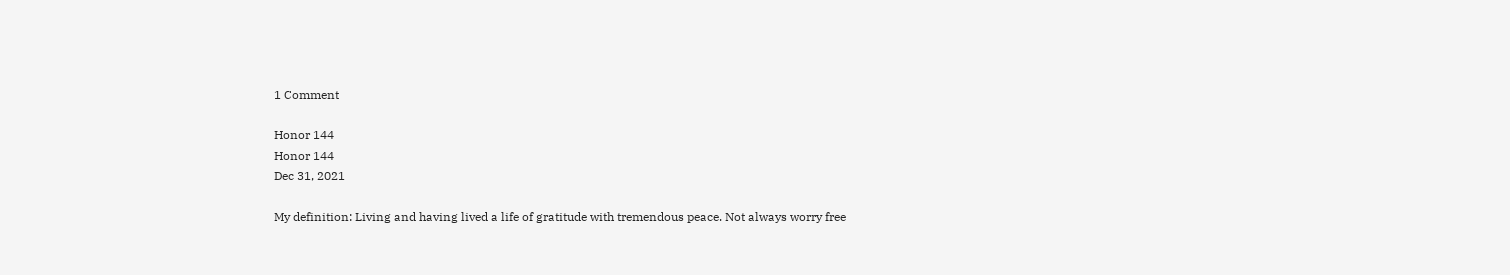1 Comment

Honor 144
Honor 144
Dec 31, 2021

My definition: Living and having lived a life of gratitude with tremendous peace. Not always worry free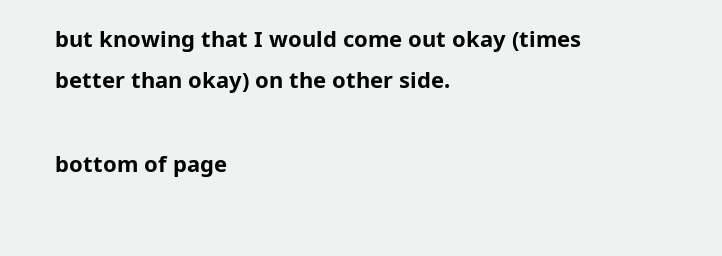but knowing that I would come out okay (times better than okay) on the other side.

bottom of page